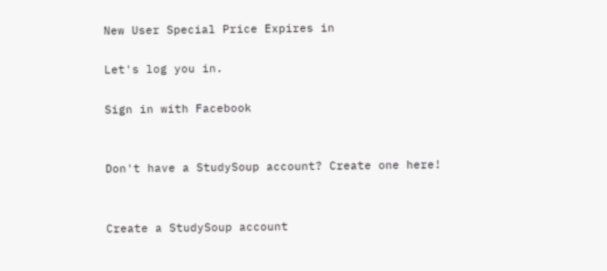New User Special Price Expires in

Let's log you in.

Sign in with Facebook


Don't have a StudySoup account? Create one here!


Create a StudySoup account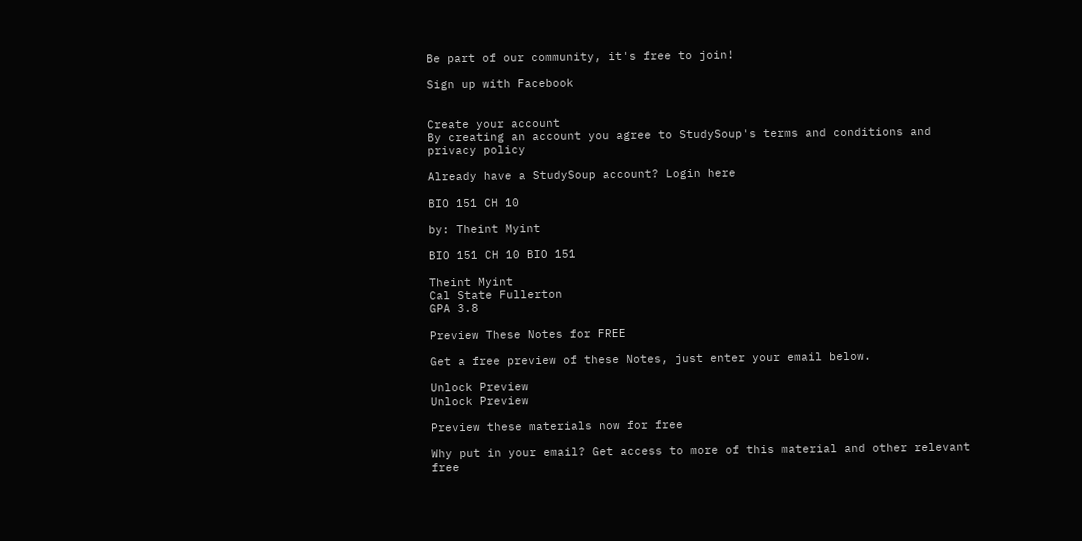Be part of our community, it's free to join!

Sign up with Facebook


Create your account
By creating an account you agree to StudySoup's terms and conditions and privacy policy

Already have a StudySoup account? Login here

BIO 151 CH 10

by: Theint Myint

BIO 151 CH 10 BIO 151

Theint Myint
Cal State Fullerton
GPA 3.8

Preview These Notes for FREE

Get a free preview of these Notes, just enter your email below.

Unlock Preview
Unlock Preview

Preview these materials now for free

Why put in your email? Get access to more of this material and other relevant free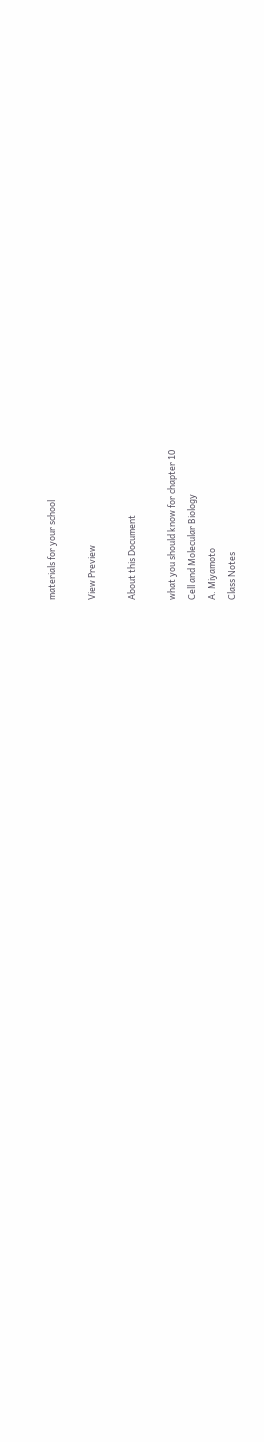materials for your school

View Preview

About this Document

what you should know for chapter 10
Cell and Molecular Biology
A. Miyamoto
Class Notes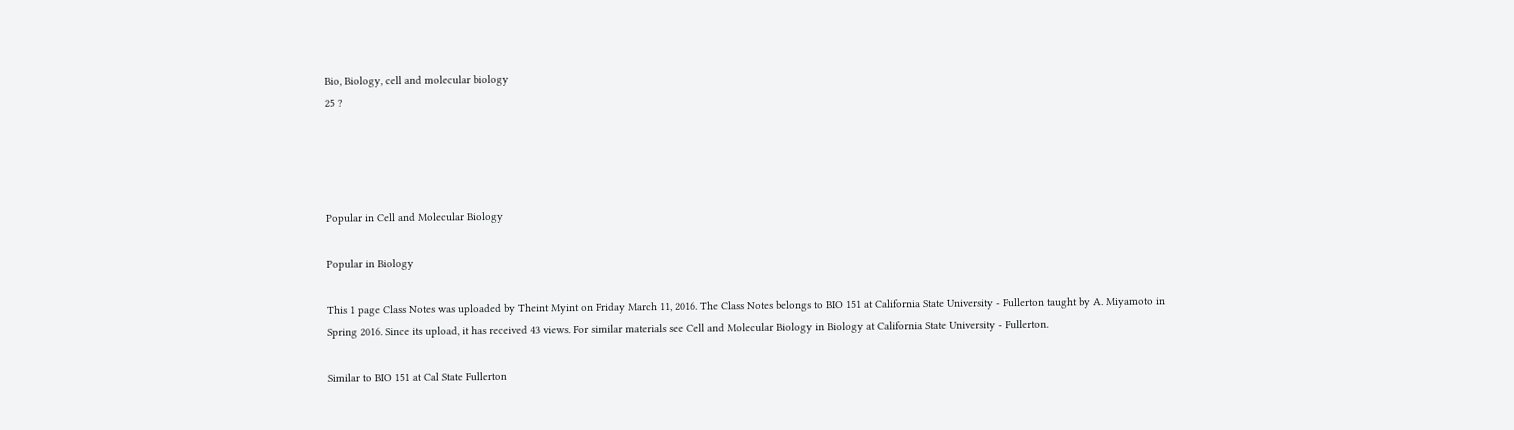Bio, Biology, cell and molecular biology
25 ?




Popular in Cell and Molecular Biology

Popular in Biology

This 1 page Class Notes was uploaded by Theint Myint on Friday March 11, 2016. The Class Notes belongs to BIO 151 at California State University - Fullerton taught by A. Miyamoto in Spring 2016. Since its upload, it has received 43 views. For similar materials see Cell and Molecular Biology in Biology at California State University - Fullerton.

Similar to BIO 151 at Cal State Fullerton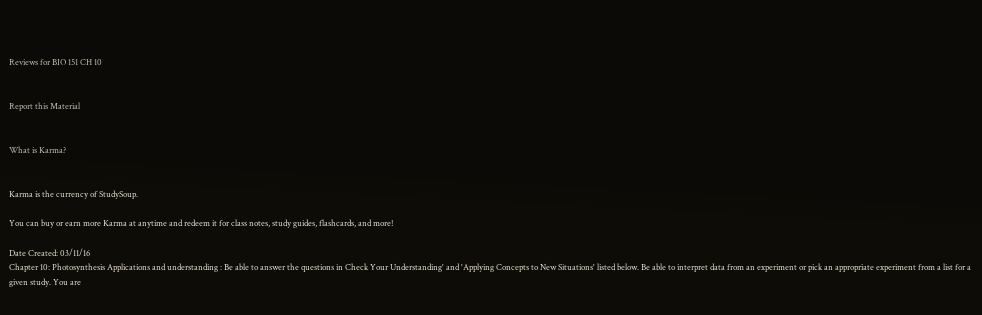Reviews for BIO 151 CH 10


Report this Material


What is Karma?


Karma is the currency of StudySoup.

You can buy or earn more Karma at anytime and redeem it for class notes, study guides, flashcards, and more!

Date Created: 03/11/16
Chapter 10: Photosynthesis Applications and understanding : Be able to answer the questions in Check Your Understanding' and 'Applying Concepts to New Situations' listed below. Be able to interpret data from an experiment or pick an appropriate experiment from a list for a given study. You are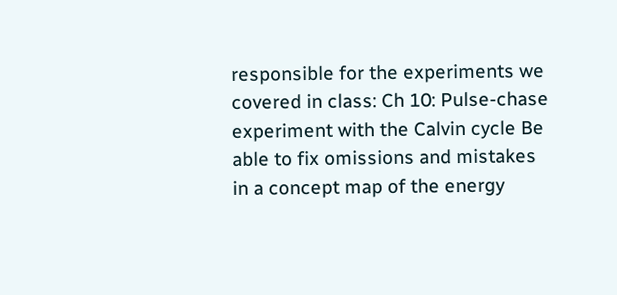responsible for the experiments we covered in class: Ch 10: Pulse-chase experiment with the Calvin cycle Be able to fix omissions and mistakes in a concept map of the energy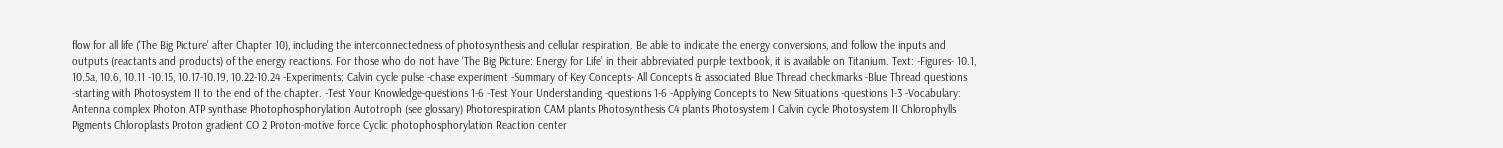flow for all life ('The Big Picture' after Chapter 10), including the interconnectedness of photosynthesis and cellular respiration. Be able to indicate the energy conversions, and follow the inputs and outputs (reactants and products) of the energy reactions. For those who do not have ‘The Big Picture: Energy for Life’ in their abbreviated purple textbook, it is available on Titanium. Text: -Figures- 10.1, 10.5a, 10.6, 10.11 -10.15, 10.17-10.19, 10.22-10.24 -Experiments: Calvin cycle pulse -chase experiment -Summary of Key Concepts- All Concepts & associated Blue Thread checkmarks -Blue Thread questions -starting with Photosystem II to the end of the chapter. -Test Your Knowledge-questions 1-6 -Test Your Understanding -questions 1-6 -Applying Concepts to New Situations -questions 1-3 -Vocabulary: Antenna complex Photon ATP synthase Photophosphorylation Autotroph (see glossary) Photorespiration CAM plants Photosynthesis C4 plants Photosystem I Calvin cycle Photosystem II Chlorophylls Pigments Chloroplasts Proton gradient CO 2 Proton-motive force Cyclic photophosphorylation Reaction center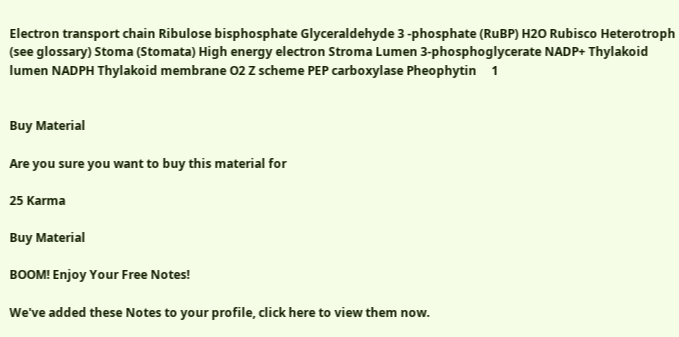Electron transport chain Ribulose bisphosphate Glyceraldehyde 3 -phosphate (RuBP) H2O Rubisco Heterotroph (see glossary) Stoma (Stomata) High energy electron Stroma Lumen 3-phosphoglycerate NADP+ Thylakoid lumen NADPH Thylakoid membrane O2 Z scheme PEP carboxylase Pheophytin     1


Buy Material

Are you sure you want to buy this material for

25 Karma

Buy Material

BOOM! Enjoy Your Free Notes!

We've added these Notes to your profile, click here to view them now.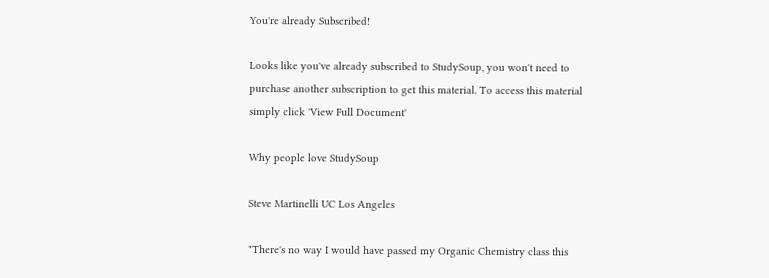You're already Subscribed!

Looks like you've already subscribed to StudySoup, you won't need to purchase another subscription to get this material. To access this material simply click 'View Full Document'

Why people love StudySoup

Steve Martinelli UC Los Angeles

"There's no way I would have passed my Organic Chemistry class this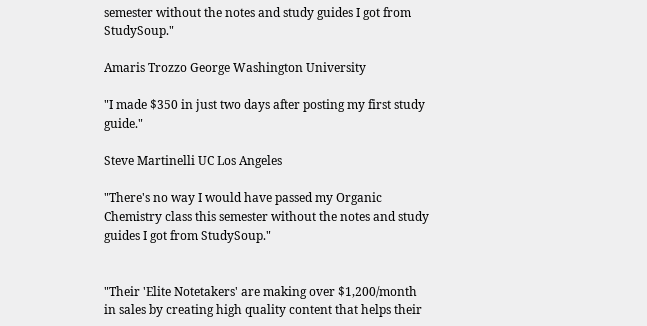semester without the notes and study guides I got from StudySoup."

Amaris Trozzo George Washington University

"I made $350 in just two days after posting my first study guide."

Steve Martinelli UC Los Angeles

"There's no way I would have passed my Organic Chemistry class this semester without the notes and study guides I got from StudySoup."


"Their 'Elite Notetakers' are making over $1,200/month in sales by creating high quality content that helps their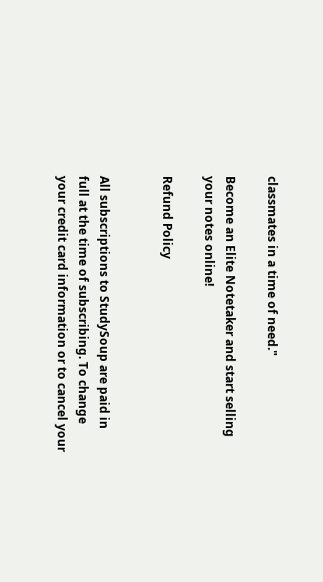classmates in a time of need."

Become an Elite Notetaker and start selling your notes online!

Refund Policy


All subscriptions to StudySoup are paid in full at the time of subscribing. To change your credit card information or to cancel your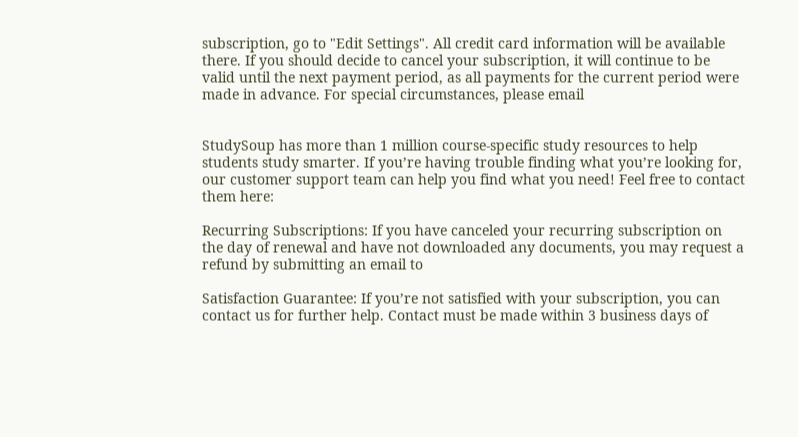subscription, go to "Edit Settings". All credit card information will be available there. If you should decide to cancel your subscription, it will continue to be valid until the next payment period, as all payments for the current period were made in advance. For special circumstances, please email


StudySoup has more than 1 million course-specific study resources to help students study smarter. If you’re having trouble finding what you’re looking for, our customer support team can help you find what you need! Feel free to contact them here:

Recurring Subscriptions: If you have canceled your recurring subscription on the day of renewal and have not downloaded any documents, you may request a refund by submitting an email to

Satisfaction Guarantee: If you’re not satisfied with your subscription, you can contact us for further help. Contact must be made within 3 business days of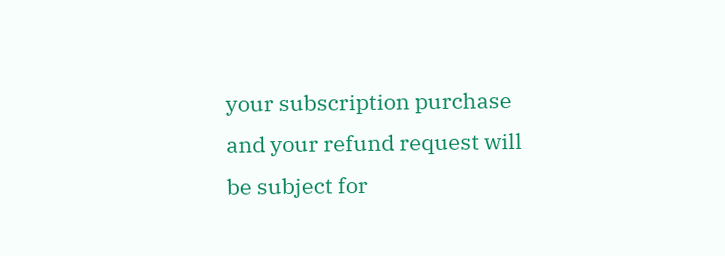your subscription purchase and your refund request will be subject for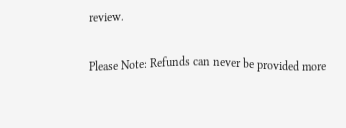review.

Please Note: Refunds can never be provided more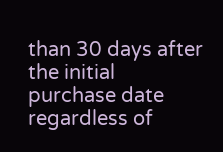than 30 days after the initial purchase date regardless of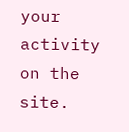your activity on the site.